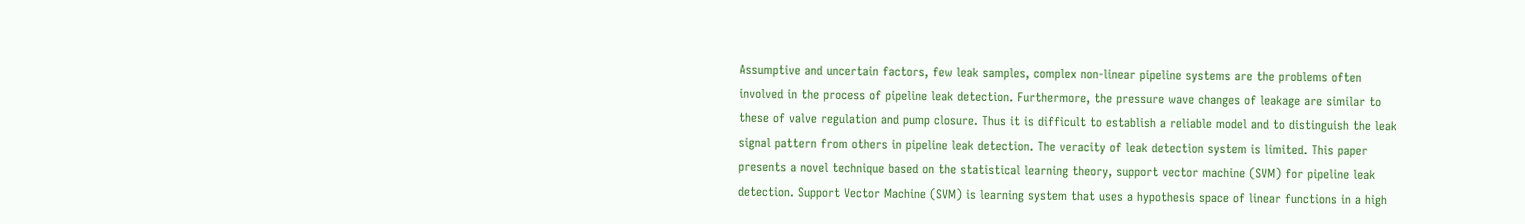Assumptive and uncertain factors, few leak samples, complex non-linear pipeline systems are the problems often involved in the process of pipeline leak detection. Furthermore, the pressure wave changes of leakage are similar to these of valve regulation and pump closure. Thus it is difficult to establish a reliable model and to distinguish the leak signal pattern from others in pipeline leak detection. The veracity of leak detection system is limited. This paper presents a novel technique based on the statistical learning theory, support vector machine (SVM) for pipeline leak detection. Support Vector Machine (SVM) is learning system that uses a hypothesis space of linear functions in a high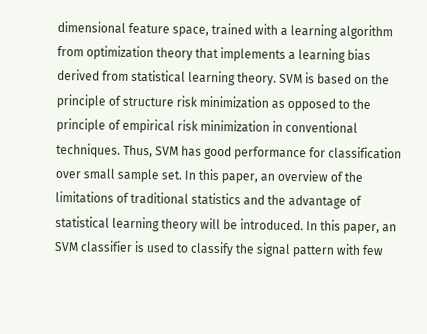dimensional feature space, trained with a learning algorithm from optimization theory that implements a learning bias derived from statistical learning theory. SVM is based on the principle of structure risk minimization as opposed to the principle of empirical risk minimization in conventional techniques. Thus, SVM has good performance for classification over small sample set. In this paper, an overview of the limitations of traditional statistics and the advantage of statistical learning theory will be introduced. In this paper, an SVM classifier is used to classify the signal pattern with few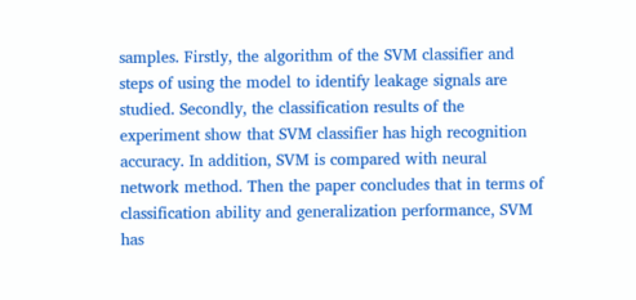samples. Firstly, the algorithm of the SVM classifier and steps of using the model to identify leakage signals are studied. Secondly, the classification results of the experiment show that SVM classifier has high recognition accuracy. In addition, SVM is compared with neural network method. Then the paper concludes that in terms of classification ability and generalization performance, SVM has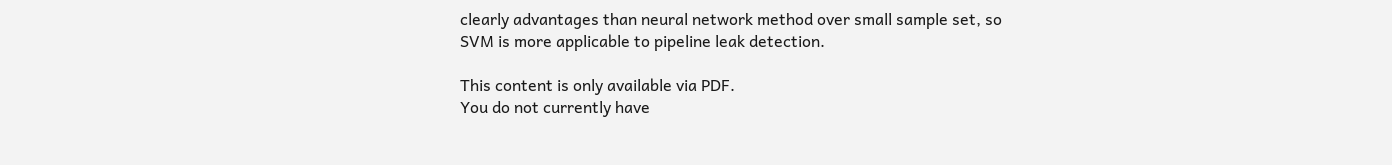clearly advantages than neural network method over small sample set, so SVM is more applicable to pipeline leak detection.

This content is only available via PDF.
You do not currently have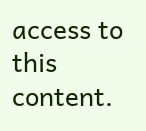access to this content.